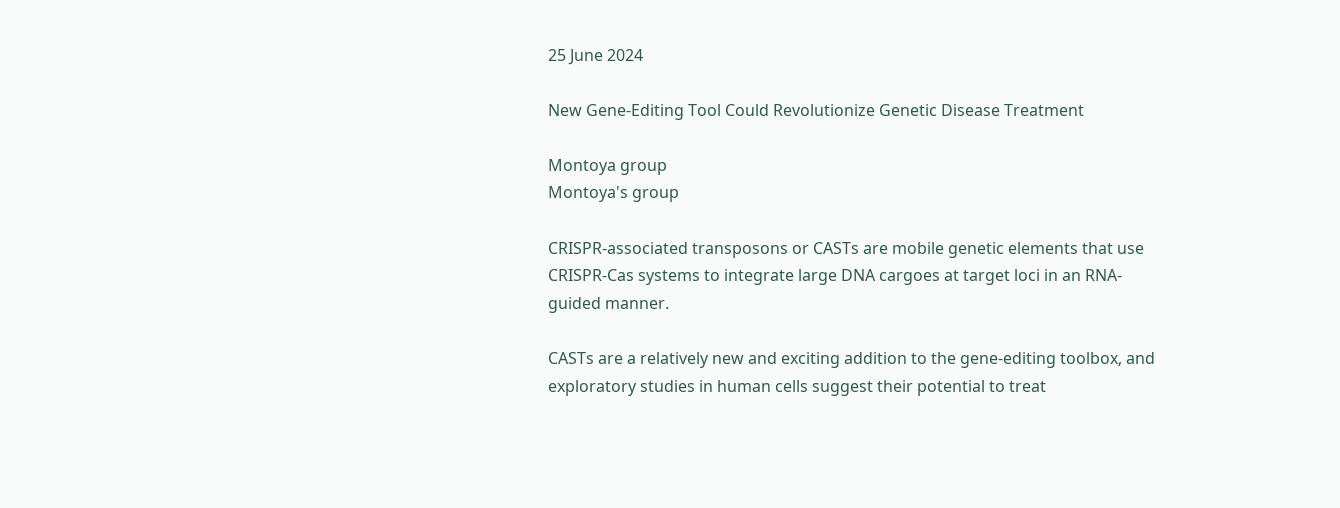25 June 2024

New Gene-Editing Tool Could Revolutionize Genetic Disease Treatment

Montoya group
Montoya's group

CRISPR-associated transposons or CASTs are mobile genetic elements that use CRISPR-Cas systems to integrate large DNA cargoes at target loci in an RNA-guided manner.

CASTs are a relatively new and exciting addition to the gene-editing toolbox, and exploratory studies in human cells suggest their potential to treat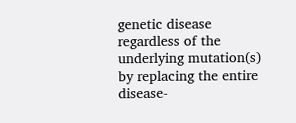genetic disease regardless of the underlying mutation(s) by replacing the entire disease-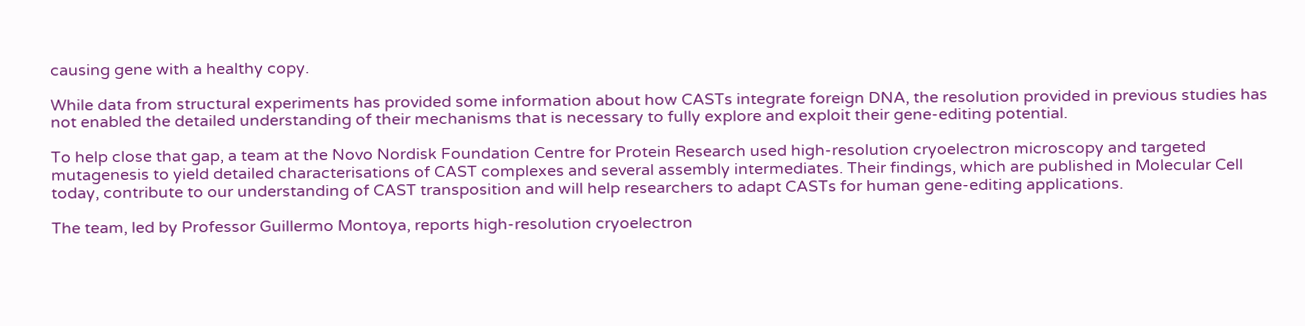causing gene with a healthy copy.

While data from structural experiments has provided some information about how CASTs integrate foreign DNA, the resolution provided in previous studies has not enabled the detailed understanding of their mechanisms that is necessary to fully explore and exploit their gene-editing potential.

To help close that gap, a team at the Novo Nordisk Foundation Centre for Protein Research used high-resolution cryoelectron microscopy and targeted mutagenesis to yield detailed characterisations of CAST complexes and several assembly intermediates. Their findings, which are published in Molecular Cell today, contribute to our understanding of CAST transposition and will help researchers to adapt CASTs for human gene-editing applications.

The team, led by Professor Guillermo Montoya, reports high-resolution cryoelectron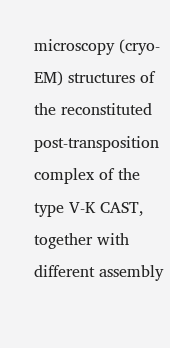microscopy (cryo-EM) structures of the reconstituted post-transposition complex of the type V-K CAST, together with different assembly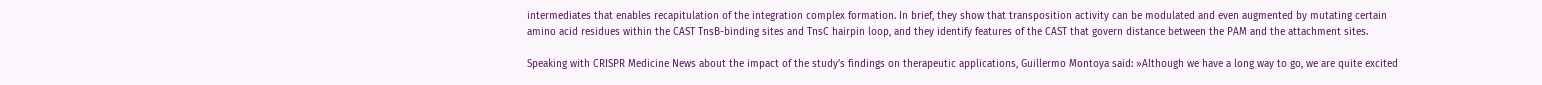intermediates that enables recapitulation of the integration complex formation. In brief, they show that transposition activity can be modulated and even augmented by mutating certain amino acid residues within the CAST TnsB-binding sites and TnsC hairpin loop, and they identify features of the CAST that govern distance between the PAM and the attachment sites.

Speaking with CRISPR Medicine News about the impact of the study's findings on therapeutic applications, Guillermo Montoya said: »Although we have a long way to go, we are quite excited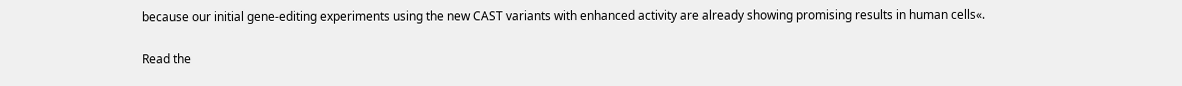because our initial gene-editing experiments using the new CAST variants with enhanced activity are already showing promising results in human cells«.

Read the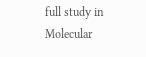full study in Molecular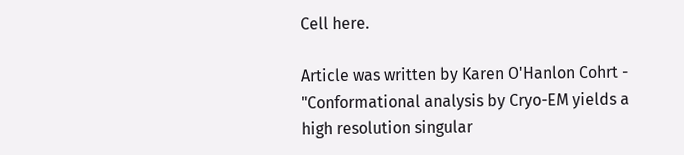Cell here.

Article was written by Karen O'Hanlon Cohrt - "Conformational analysis by Cryo-EM yields a high resolution singular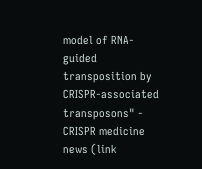model of RNA-guided transposition by CRISPR-associated transposons" - CRISPR medicine news (link